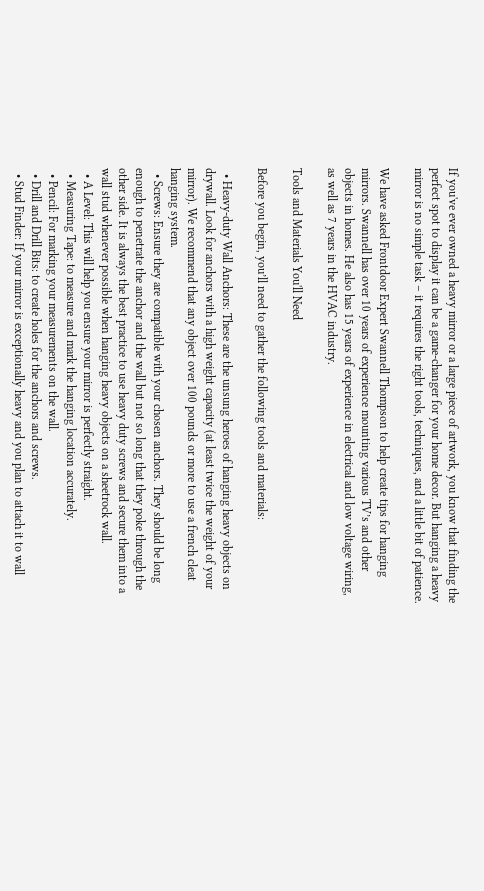If you've ever owned a heavy mirror or a large piece of artwork, you know that finding the perfect spot to display it can be a game-changer for your home decor. But hanging a heavy mirror is no simple task – it requires the right tools, techniques, and a little bit of patience.

We have asked Frontdoor Expert Swannell Thompson to help create tips for hanging mirrors. Swannell has over 10 years of experience mounting various TV’s and other objects in homes. He also has 15 years of experience in electrical and low voltage wiring, as well as 7 years in the HVAC industry.

Tools and Materials You'll Need

Before you begin, you’ll need to gather the following tools and materials:

  • Heavy-duty Wall Anchors: These are the unsung heroes of hanging heavy objects on drywall. Look for anchors with a high weight capacity (at least twice the weight of your mirror). We recommend that any object over 100 pounds or more to use a french cleat hanging system.
  • Screws: Ensure they are compatible with your chosen anchors. They should be long enough to penetrate the anchor and the wall but not so long that they poke through the other side. It is always the best practice to use heavy duty screws and secure them into a wall stud whenever possible when hanging heavy objects on a sheetrock wall.
  • A Level: This will help you ensure your mirror is perfectly straight.
  • Measuring Tape: to measure and mark the hanging location accurately.
  • Pencil: For marking your measurements on the wall.
  • Drill and Drill Bits: to create holes for the anchors and screws.
  • Stud Finder: If your mirror is exceptionally heavy and you plan to attach it to wall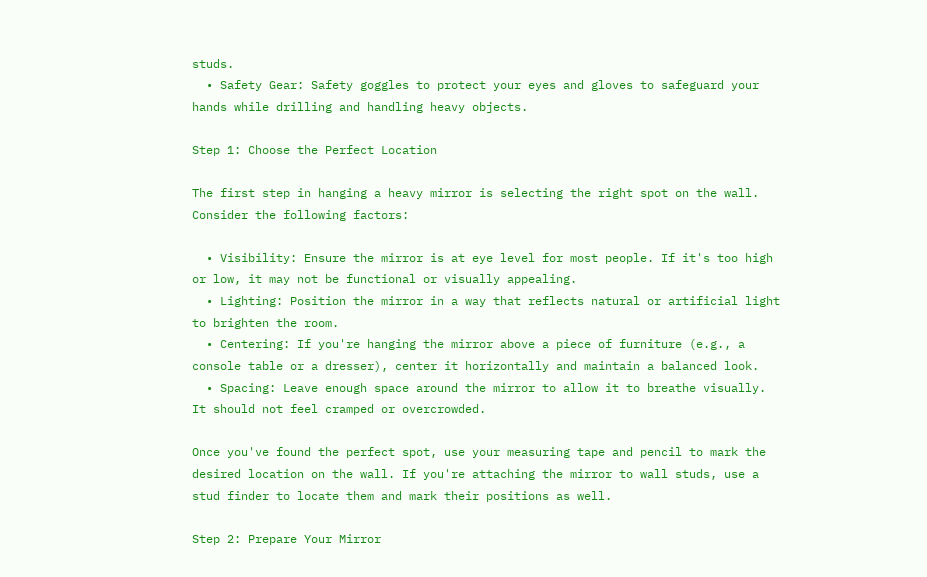studs.
  • Safety Gear: Safety goggles to protect your eyes and gloves to safeguard your hands while drilling and handling heavy objects.

Step 1: Choose the Perfect Location

The first step in hanging a heavy mirror is selecting the right spot on the wall. Consider the following factors:

  • Visibility: Ensure the mirror is at eye level for most people. If it's too high or low, it may not be functional or visually appealing.
  • Lighting: Position the mirror in a way that reflects natural or artificial light to brighten the room.
  • Centering: If you're hanging the mirror above a piece of furniture (e.g., a console table or a dresser), center it horizontally and maintain a balanced look.
  • Spacing: Leave enough space around the mirror to allow it to breathe visually. It should not feel cramped or overcrowded.

Once you've found the perfect spot, use your measuring tape and pencil to mark the desired location on the wall. If you're attaching the mirror to wall studs, use a stud finder to locate them and mark their positions as well.

Step 2: Prepare Your Mirror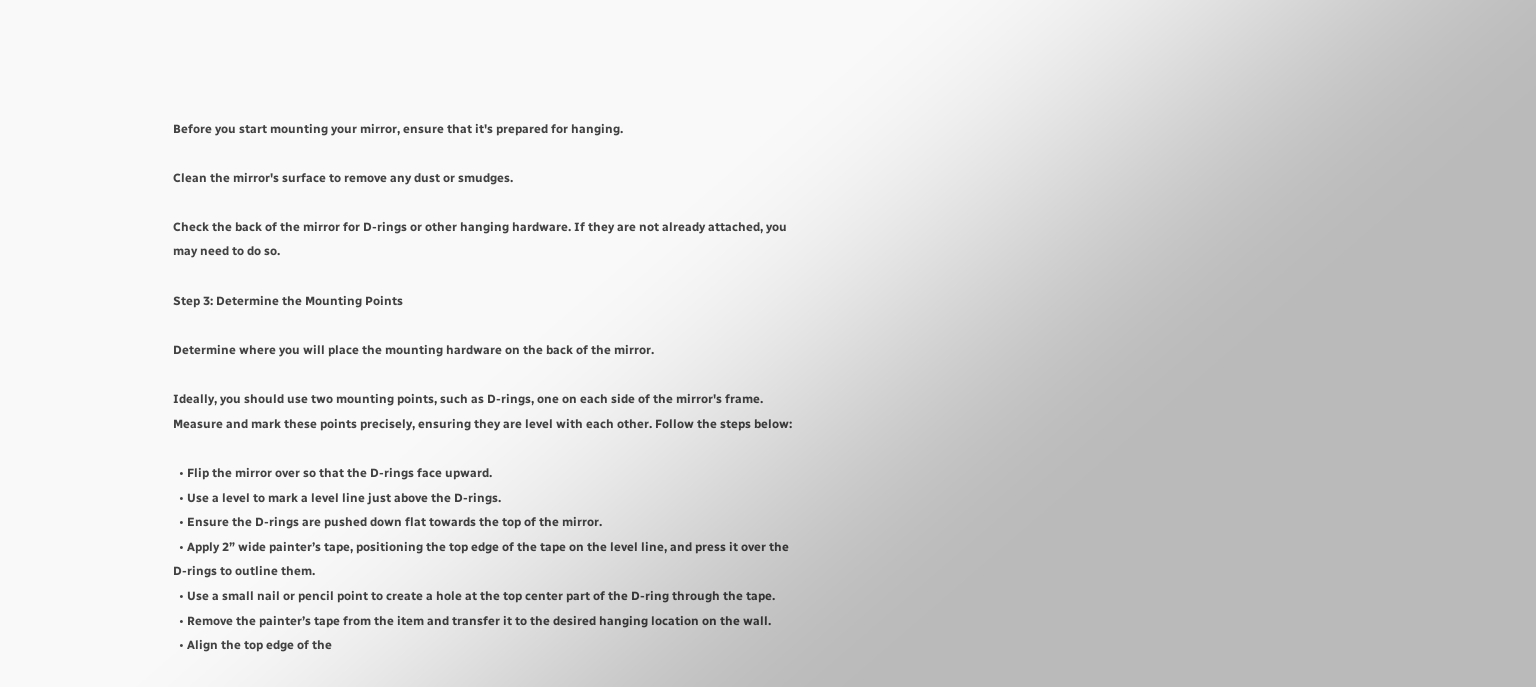Before you start mounting your mirror, ensure that it's prepared for hanging.

Clean the mirror's surface to remove any dust or smudges.

Check the back of the mirror for D-rings or other hanging hardware. If they are not already attached, you may need to do so.

Step 3: Determine the Mounting Points

Determine where you will place the mounting hardware on the back of the mirror.

Ideally, you should use two mounting points, such as D-rings, one on each side of the mirror's frame. Measure and mark these points precisely, ensuring they are level with each other. Follow the steps below:

  • Flip the mirror over so that the D-rings face upward.
  • Use a level to mark a level line just above the D-rings.
  • Ensure the D-rings are pushed down flat towards the top of the mirror.
  • Apply 2” wide painter’s tape, positioning the top edge of the tape on the level line, and press it over the D-rings to outline them.
  • Use a small nail or pencil point to create a hole at the top center part of the D-ring through the tape.
  • Remove the painter’s tape from the item and transfer it to the desired hanging location on the wall.
  • Align the top edge of the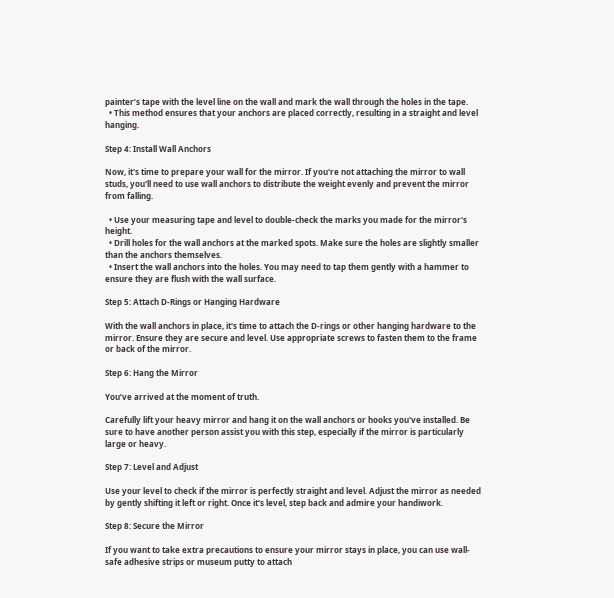painter’s tape with the level line on the wall and mark the wall through the holes in the tape.
  • This method ensures that your anchors are placed correctly, resulting in a straight and level hanging.

Step 4: Install Wall Anchors

Now, it's time to prepare your wall for the mirror. If you're not attaching the mirror to wall studs, you'll need to use wall anchors to distribute the weight evenly and prevent the mirror from falling.

  • Use your measuring tape and level to double-check the marks you made for the mirror's height.
  • Drill holes for the wall anchors at the marked spots. Make sure the holes are slightly smaller than the anchors themselves.
  • Insert the wall anchors into the holes. You may need to tap them gently with a hammer to ensure they are flush with the wall surface.

Step 5: Attach D-Rings or Hanging Hardware

With the wall anchors in place, it's time to attach the D-rings or other hanging hardware to the mirror. Ensure they are secure and level. Use appropriate screws to fasten them to the frame or back of the mirror.

Step 6: Hang the Mirror

You’ve arrived at the moment of truth.

Carefully lift your heavy mirror and hang it on the wall anchors or hooks you've installed. Be sure to have another person assist you with this step, especially if the mirror is particularly large or heavy.

Step 7: Level and Adjust

Use your level to check if the mirror is perfectly straight and level. Adjust the mirror as needed by gently shifting it left or right. Once it's level, step back and admire your handiwork.

Step 8: Secure the Mirror

If you want to take extra precautions to ensure your mirror stays in place, you can use wall-safe adhesive strips or museum putty to attach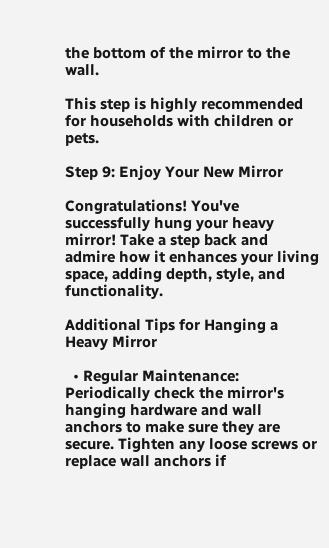the bottom of the mirror to the wall.

This step is highly recommended for households with children or pets.

Step 9: Enjoy Your New Mirror

Congratulations! You've successfully hung your heavy mirror! Take a step back and admire how it enhances your living space, adding depth, style, and functionality.

Additional Tips for Hanging a Heavy Mirror

  • Regular Maintenance: Periodically check the mirror's hanging hardware and wall anchors to make sure they are secure. Tighten any loose screws or replace wall anchors if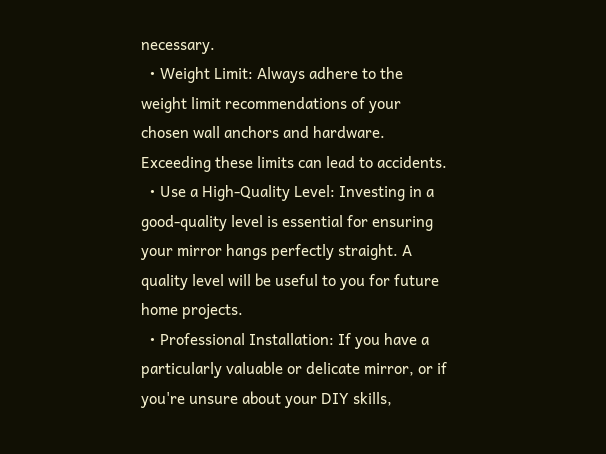necessary.
  • Weight Limit: Always adhere to the weight limit recommendations of your chosen wall anchors and hardware. Exceeding these limits can lead to accidents.
  • Use a High-Quality Level: Investing in a good-quality level is essential for ensuring your mirror hangs perfectly straight. A quality level will be useful to you for future home projects.
  • Professional Installation: If you have a particularly valuable or delicate mirror, or if you're unsure about your DIY skills,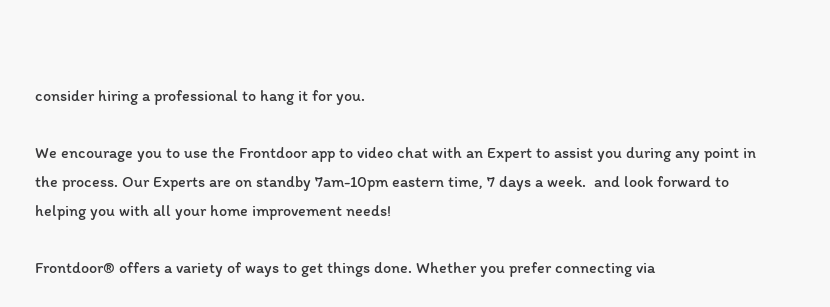consider hiring a professional to hang it for you.

We encourage you to use the Frontdoor app to video chat with an Expert to assist you during any point in the process. Our Experts are on standby 7am-10pm eastern time, 7 days a week.  and look forward to helping you with all your home improvement needs!

Frontdoor® offers a variety of ways to get things done. Whether you prefer connecting via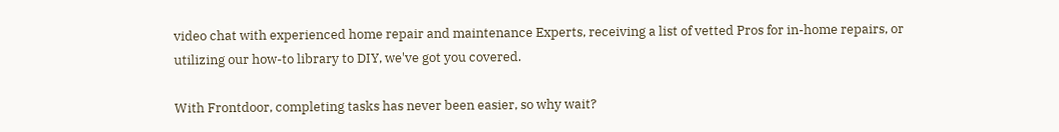video chat with experienced home repair and maintenance Experts, receiving a list of vetted Pros for in-home repairs, or utilizing our how-to library to DIY, we've got you covered.

With Frontdoor, completing tasks has never been easier, so why wait?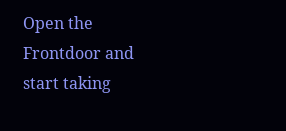Open the Frontdoor and start taking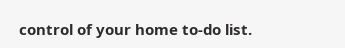control of your home to-do list.